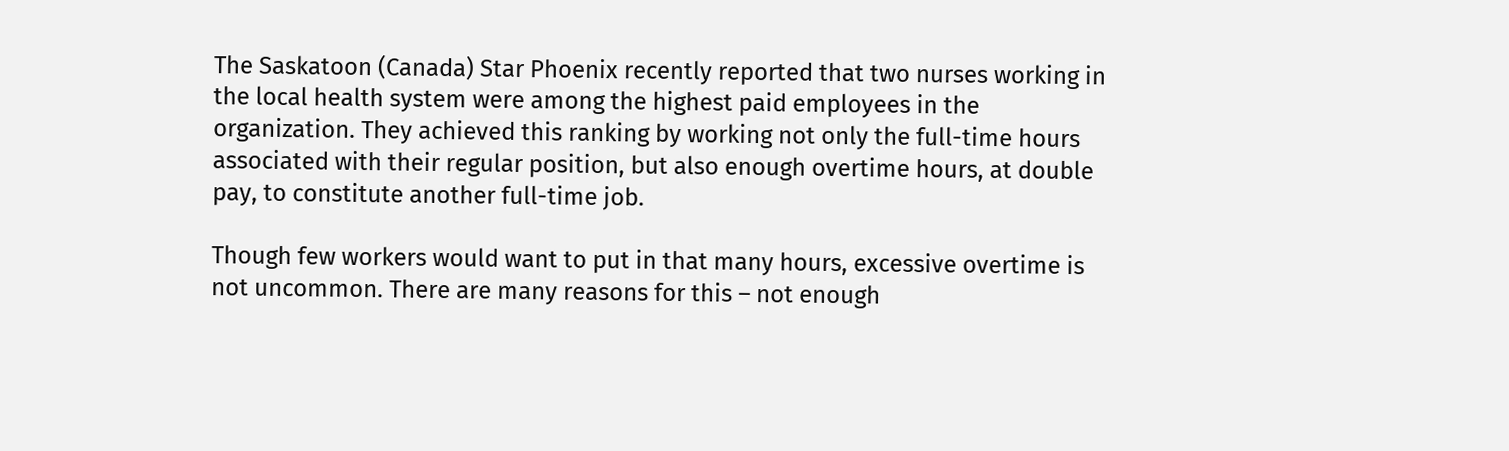The Saskatoon (Canada) Star Phoenix recently reported that two nurses working in the local health system were among the highest paid employees in the organization. They achieved this ranking by working not only the full-time hours associated with their regular position, but also enough overtime hours, at double pay, to constitute another full-time job.

Though few workers would want to put in that many hours, excessive overtime is not uncommon. There are many reasons for this – not enough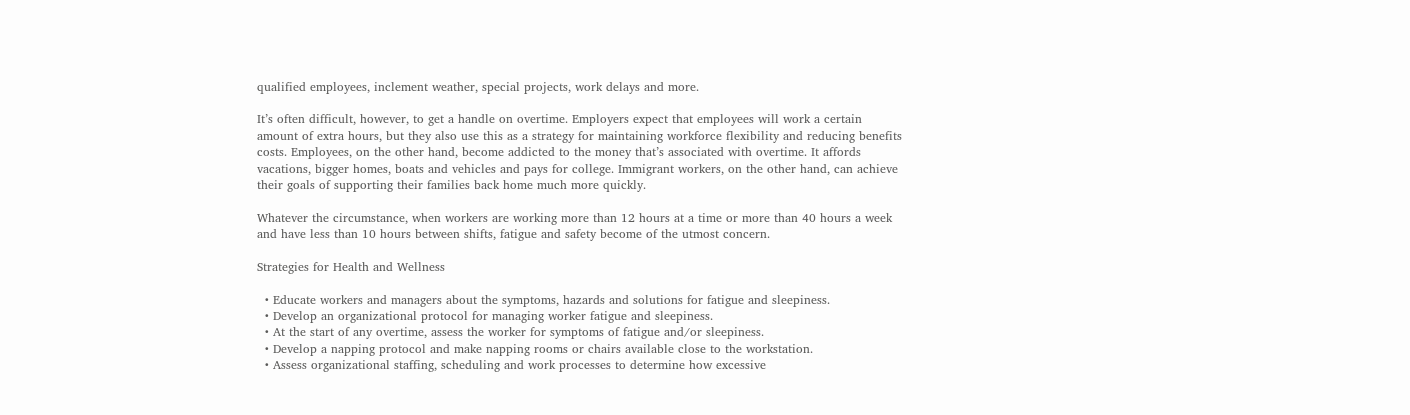qualified employees, inclement weather, special projects, work delays and more.

It’s often difficult, however, to get a handle on overtime. Employers expect that employees will work a certain amount of extra hours, but they also use this as a strategy for maintaining workforce flexibility and reducing benefits costs. Employees, on the other hand, become addicted to the money that’s associated with overtime. It affords vacations, bigger homes, boats and vehicles and pays for college. Immigrant workers, on the other hand, can achieve their goals of supporting their families back home much more quickly.

Whatever the circumstance, when workers are working more than 12 hours at a time or more than 40 hours a week and have less than 10 hours between shifts, fatigue and safety become of the utmost concern.

Strategies for Health and Wellness

  • Educate workers and managers about the symptoms, hazards and solutions for fatigue and sleepiness.
  • Develop an organizational protocol for managing worker fatigue and sleepiness.
  • At the start of any overtime, assess the worker for symptoms of fatigue and/or sleepiness.
  • Develop a napping protocol and make napping rooms or chairs available close to the workstation.
  • Assess organizational staffing, scheduling and work processes to determine how excessive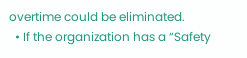overtime could be eliminated.
  • If the organization has a “Safety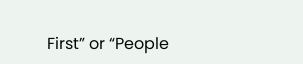First” or “People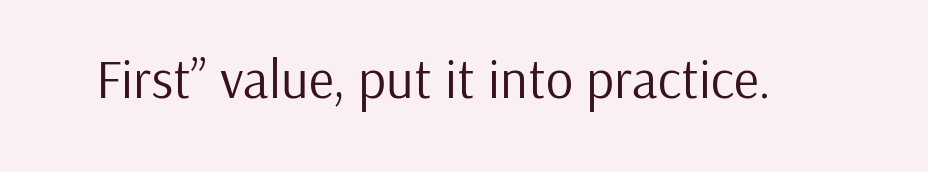First” value, put it into practice.